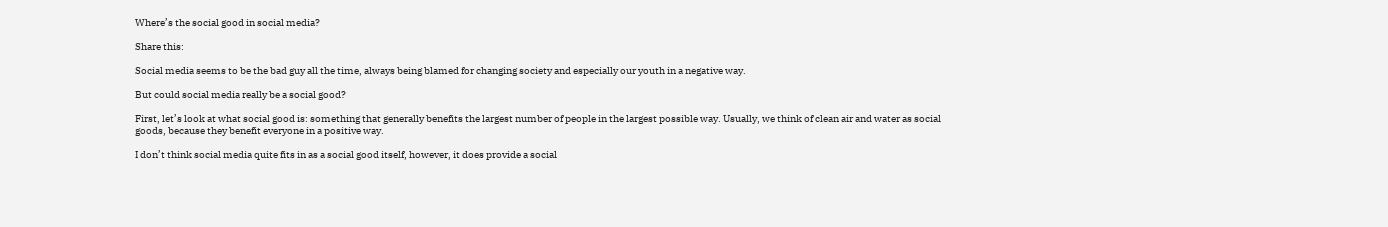Where’s the social good in social media?

Share this:

Social media seems to be the bad guy all the time, always being blamed for changing society and especially our youth in a negative way.

But could social media really be a social good?

First, let’s look at what social good is: something that generally benefits the largest number of people in the largest possible way. Usually, we think of clean air and water as social goods, because they benefit everyone in a positive way.

I don’t think social media quite fits in as a social good itself, however, it does provide a social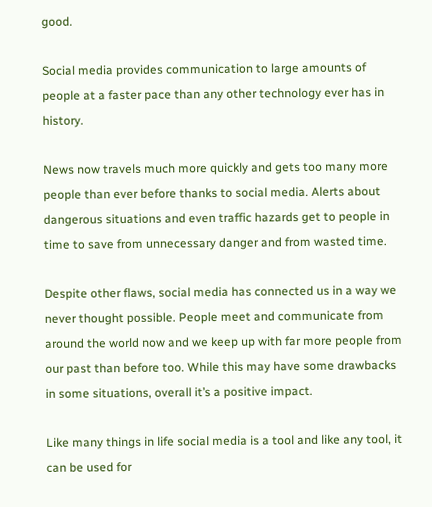good.

Social media provides communication to large amounts of people at a faster pace than any other technology ever has in history.

News now travels much more quickly and gets too many more people than ever before thanks to social media. Alerts about dangerous situations and even traffic hazards get to people in time to save from unnecessary danger and from wasted time.

Despite other flaws, social media has connected us in a way we never thought possible. People meet and communicate from around the world now and we keep up with far more people from our past than before too. While this may have some drawbacks in some situations, overall it’s a positive impact.

Like many things in life social media is a tool and like any tool, it can be used for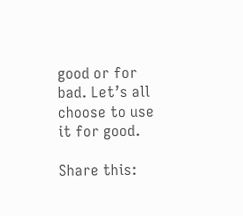good or for bad. Let’s all choose to use it for good.

Share this: